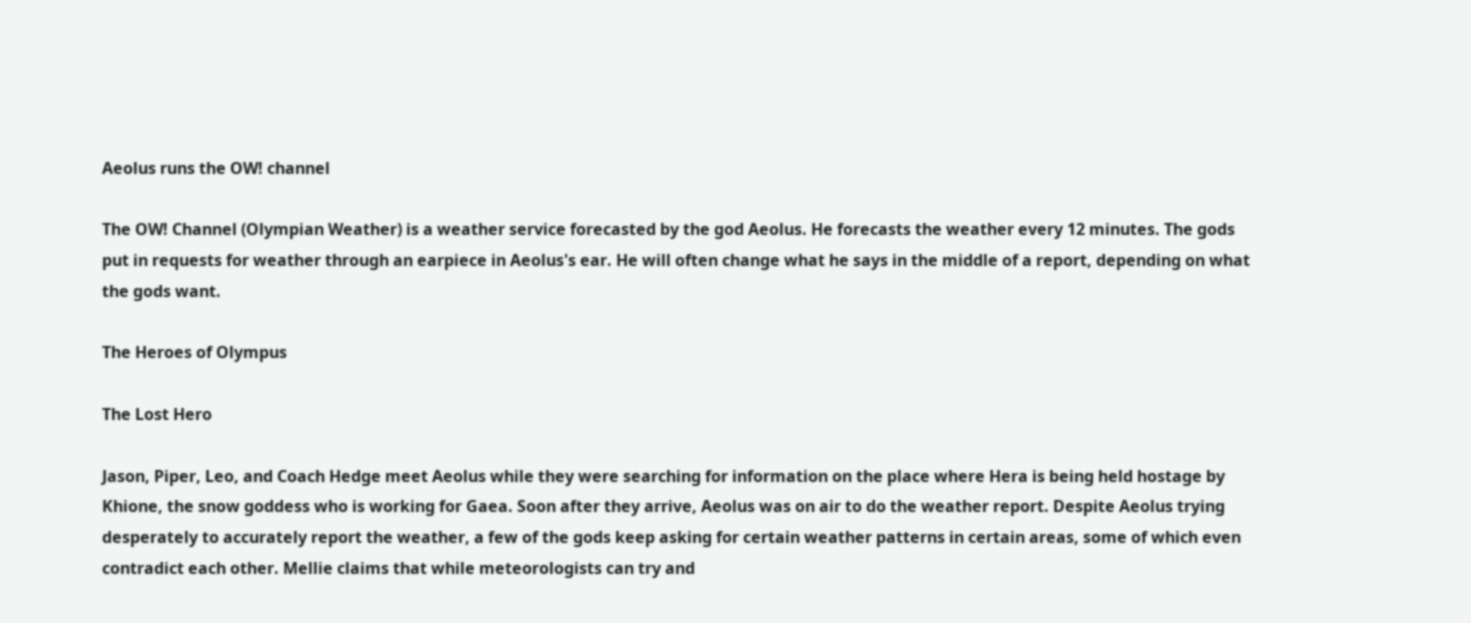Aeolus runs the OW! channel

The OW! Channel (Olympian Weather) is a weather service forecasted by the god Aeolus. He forecasts the weather every 12 minutes. The gods put in requests for weather through an earpiece in Aeolus's ear. He will often change what he says in the middle of a report, depending on what the gods want.

The Heroes of Olympus

The Lost Hero

Jason, Piper, Leo, and Coach Hedge meet Aeolus while they were searching for information on the place where Hera is being held hostage by Khione, the snow goddess who is working for Gaea. Soon after they arrive, Aeolus was on air to do the weather report. Despite Aeolus trying desperately to accurately report the weather, a few of the gods keep asking for certain weather patterns in certain areas, some of which even contradict each other. Mellie claims that while meteorologists can try and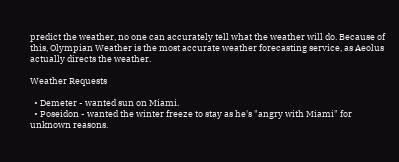predict the weather, no one can accurately tell what the weather will do. Because of this, Olympian Weather is the most accurate weather forecasting service, as Aeolus actually directs the weather.

Weather Requests

  • Demeter - wanted sun on Miami.
  • Poseidon - wanted the winter freeze to stay as he's "angry with Miami" for unknown reasons.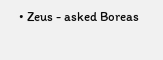• Zeus - asked Boreas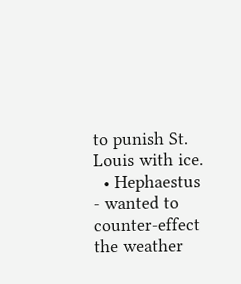to punish St. Louis with ice.
  • Hephaestus - wanted to counter-effect the weather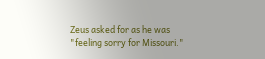Zeus asked for as he was "feeling sorry for Missouri."